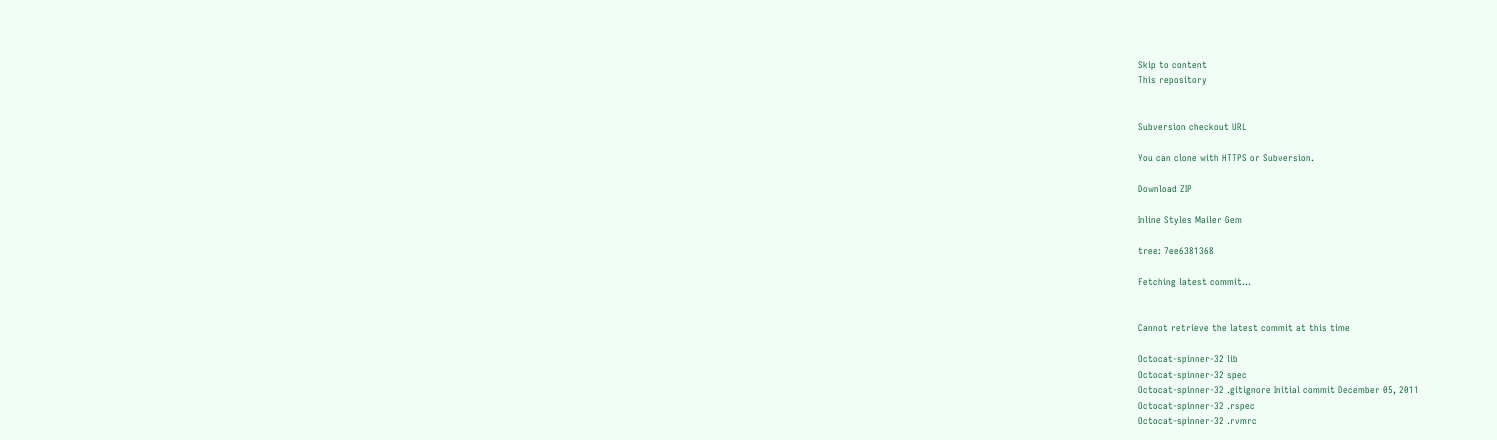Skip to content
This repository


Subversion checkout URL

You can clone with HTTPS or Subversion.

Download ZIP

Inline Styles Mailer Gem

tree: 7ee6381368

Fetching latest commit…


Cannot retrieve the latest commit at this time

Octocat-spinner-32 lib
Octocat-spinner-32 spec
Octocat-spinner-32 .gitignore Initial commit December 05, 2011
Octocat-spinner-32 .rspec
Octocat-spinner-32 .rvmrc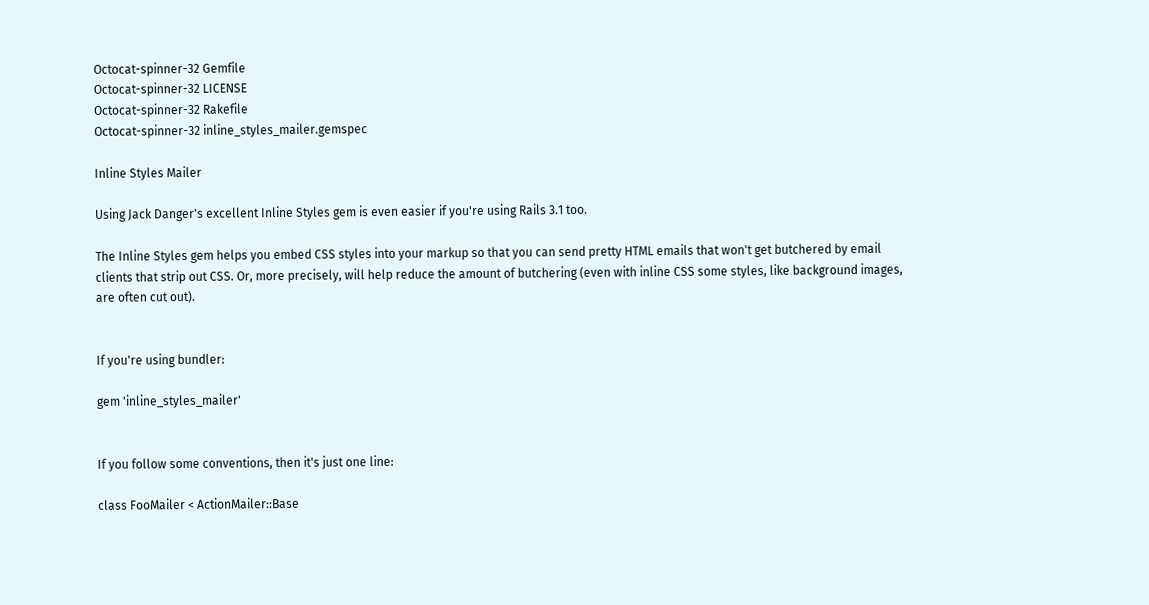Octocat-spinner-32 Gemfile
Octocat-spinner-32 LICENSE
Octocat-spinner-32 Rakefile
Octocat-spinner-32 inline_styles_mailer.gemspec

Inline Styles Mailer

Using Jack Danger's excellent Inline Styles gem is even easier if you're using Rails 3.1 too.

The Inline Styles gem helps you embed CSS styles into your markup so that you can send pretty HTML emails that won't get butchered by email clients that strip out CSS. Or, more precisely, will help reduce the amount of butchering (even with inline CSS some styles, like background images, are often cut out).


If you're using bundler:

gem 'inline_styles_mailer'


If you follow some conventions, then it's just one line:

class FooMailer < ActionMailer::Base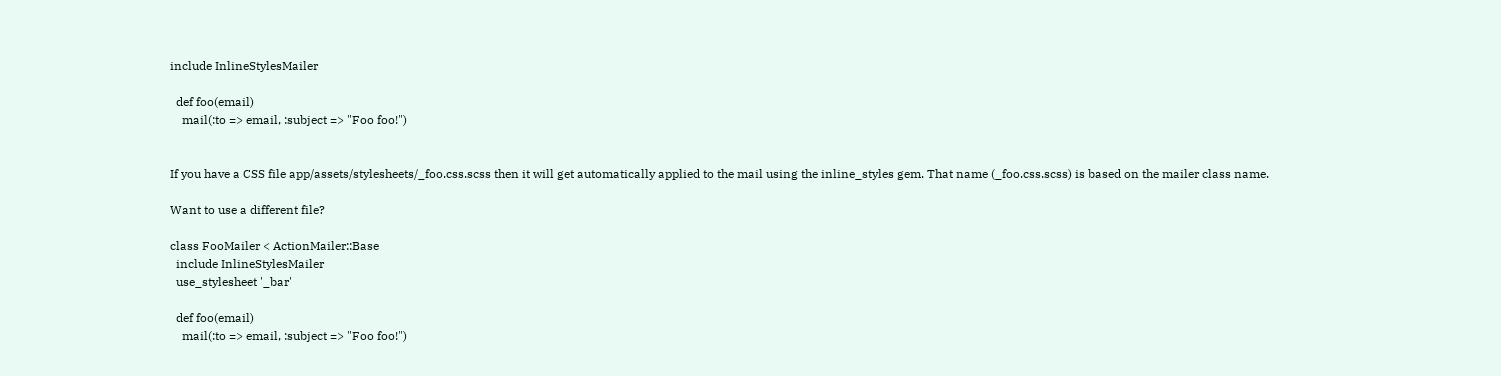include InlineStylesMailer

  def foo(email)
    mail(:to => email, :subject => "Foo foo!")


If you have a CSS file app/assets/stylesheets/_foo.css.scss then it will get automatically applied to the mail using the inline_styles gem. That name (_foo.css.scss) is based on the mailer class name.

Want to use a different file?

class FooMailer < ActionMailer::Base
  include InlineStylesMailer
  use_stylesheet '_bar'

  def foo(email)
    mail(:to => email, :subject => "Foo foo!")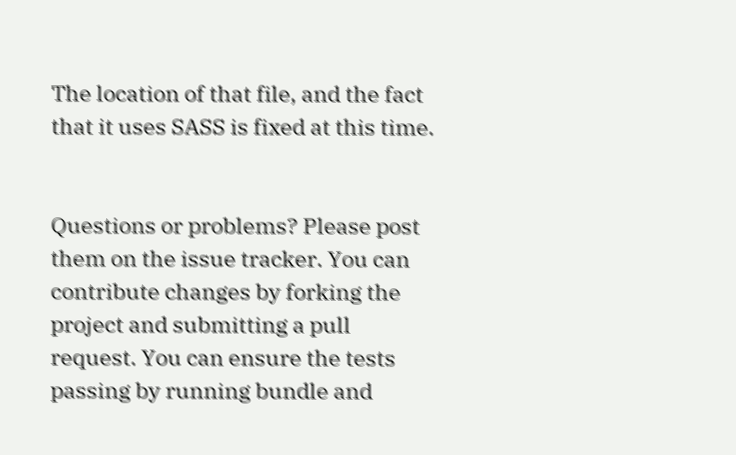The location of that file, and the fact that it uses SASS is fixed at this time.


Questions or problems? Please post them on the issue tracker. You can contribute changes by forking the project and submitting a pull request. You can ensure the tests passing by running bundle and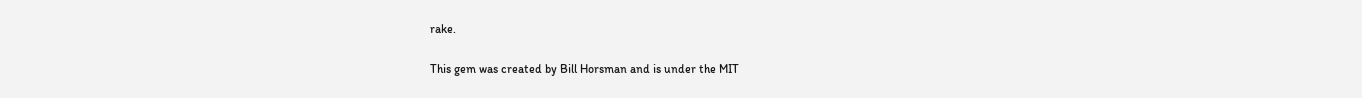rake.

This gem was created by Bill Horsman and is under the MIT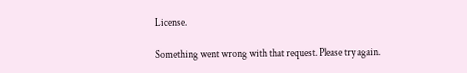License.

Something went wrong with that request. Please try again.